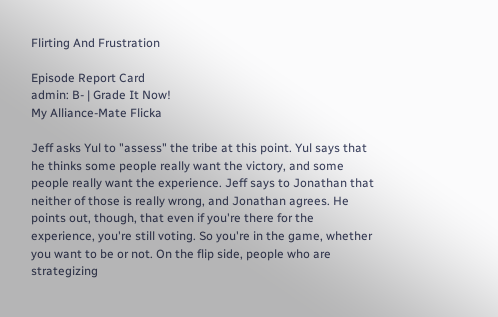Flirting And Frustration

Episode Report Card
admin: B- | Grade It Now!
My Alliance-Mate Flicka

Jeff asks Yul to "assess" the tribe at this point. Yul says that he thinks some people really want the victory, and some people really want the experience. Jeff says to Jonathan that neither of those is really wrong, and Jonathan agrees. He points out, though, that even if you're there for the experience, you're still voting. So you're in the game, whether you want to be or not. On the flip side, people who are strategizing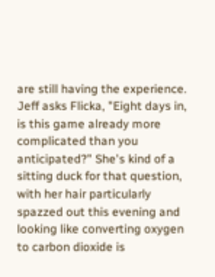are still having the experience. Jeff asks Flicka, "Eight days in, is this game already more complicated than you anticipated?" She's kind of a sitting duck for that question, with her hair particularly spazzed out this evening and looking like converting oxygen to carbon dioxide is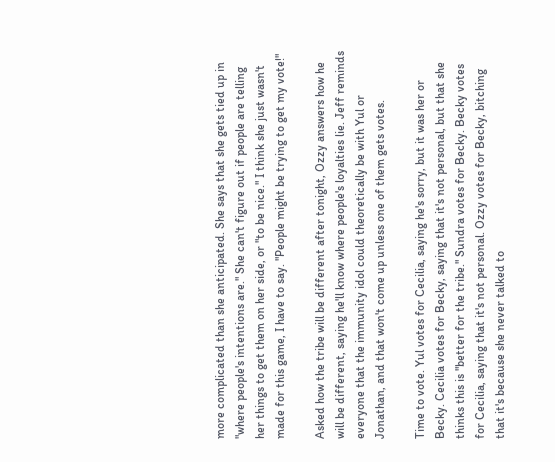more complicated than she anticipated. She says that she gets tied up in "where people's intentions are." She can't figure out if people are telling her things to get them on her side, or "to be nice." I think she just wasn't made for this game, I have to say. "People might be trying to get my vote!"

Asked how the tribe will be different after tonight, Ozzy answers how he will be different, saying he'll know where people's loyalties lie. Jeff reminds everyone that the immunity idol could theoretically be with Yul or Jonathan, and that won't come up unless one of them gets votes.

Time to vote. Yul votes for Cecilia, saying he's sorry, but it was her or Becky. Cecilia votes for Becky, saying that it's not personal, but that she thinks this is "better for the tribe." Sundra votes for Becky. Becky votes for Cecilia, saying that it's not personal. Ozzy votes for Becky, bitching that it's because she never talked to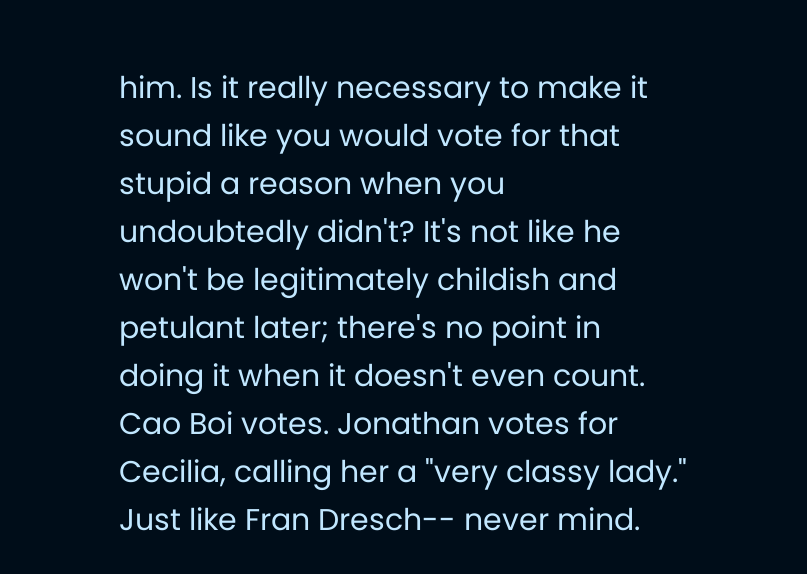him. Is it really necessary to make it sound like you would vote for that stupid a reason when you undoubtedly didn't? It's not like he won't be legitimately childish and petulant later; there's no point in doing it when it doesn't even count. Cao Boi votes. Jonathan votes for Cecilia, calling her a "very classy lady." Just like Fran Dresch-- never mind.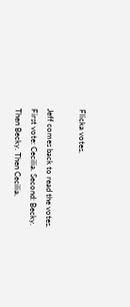Flicka votes.

Jeff comes back to read the votes. First vote: Cecilia. Second: Becky. Then Becky. Then Cecilia.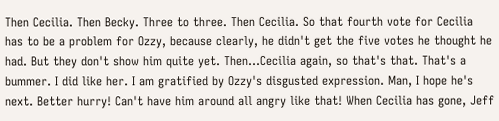Then Cecilia. Then Becky. Three to three. Then Cecilia. So that fourth vote for Cecilia has to be a problem for Ozzy, because clearly, he didn't get the five votes he thought he had. But they don't show him quite yet. Then...Cecilia again, so that's that. That's a bummer. I did like her. I am gratified by Ozzy's disgusted expression. Man, I hope he's next. Better hurry! Can't have him around all angry like that! When Cecilia has gone, Jeff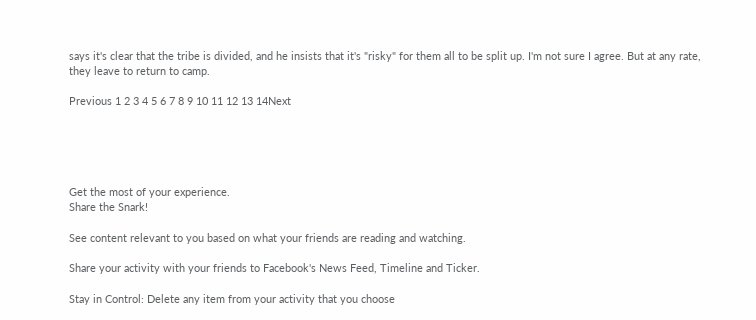says it's clear that the tribe is divided, and he insists that it's "risky" for them all to be split up. I'm not sure I agree. But at any rate, they leave to return to camp.

Previous 1 2 3 4 5 6 7 8 9 10 11 12 13 14Next





Get the most of your experience.
Share the Snark!

See content relevant to you based on what your friends are reading and watching.

Share your activity with your friends to Facebook's News Feed, Timeline and Ticker.

Stay in Control: Delete any item from your activity that you choose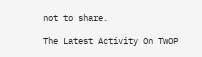not to share.

The Latest Activity On TwOP